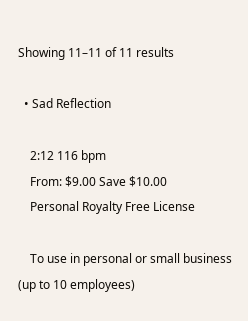Showing 11–11 of 11 results

  • Sad Reflection

    2:12 116 bpm
    From: $9.00 Save $10.00
    Personal Royalty Free License

    To use in personal or small business (up to 10 employees)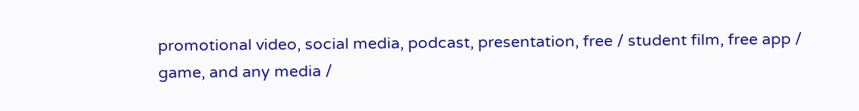promotional video, social media, podcast, presentation, free / student film, free app / game, and any media /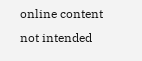online content not intended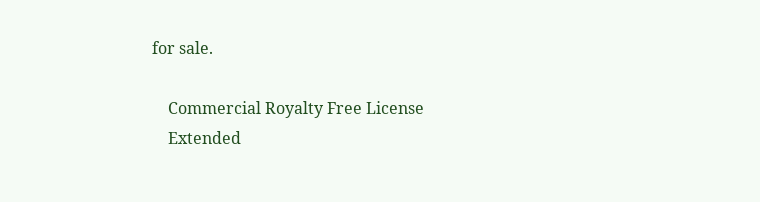for sale.

    Commercial Royalty Free License
    Extended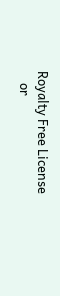Royalty Free License
    or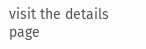visit the details page